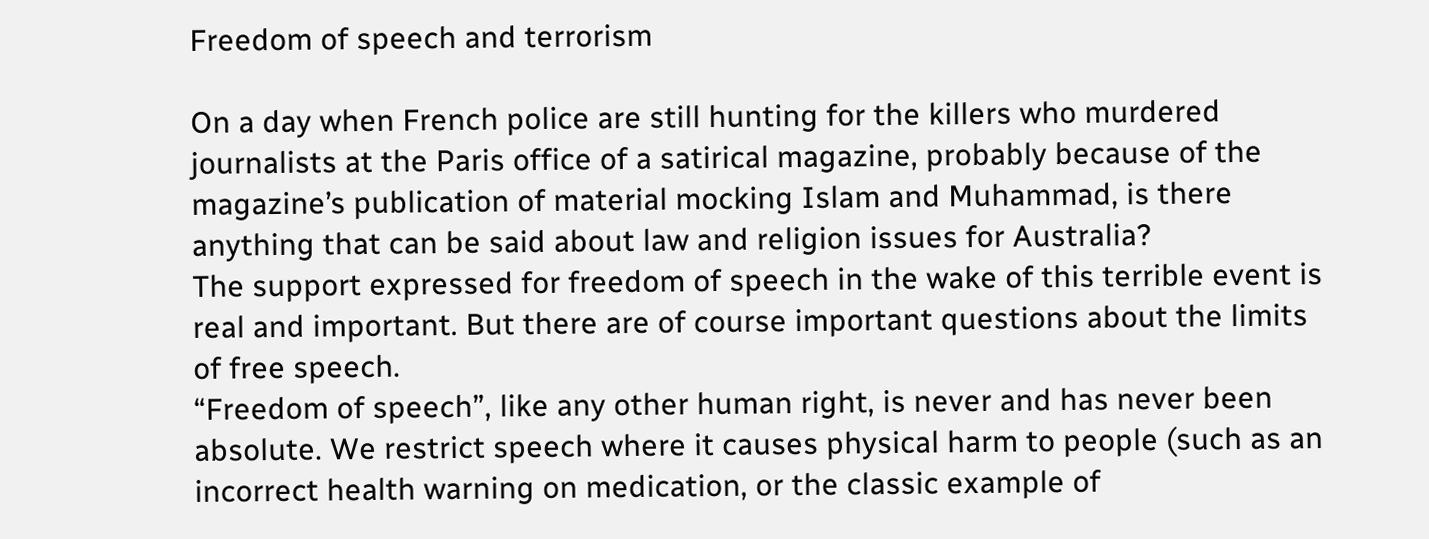Freedom of speech and terrorism

On a day when French police are still hunting for the killers who murdered journalists at the Paris office of a satirical magazine, probably because of the magazine’s publication of material mocking Islam and Muhammad, is there anything that can be said about law and religion issues for Australia?
The support expressed for freedom of speech in the wake of this terrible event is real and important. But there are of course important questions about the limits of free speech.
“Freedom of speech”, like any other human right, is never and has never been absolute. We restrict speech where it causes physical harm to people (such as an incorrect health warning on medication, or the classic example of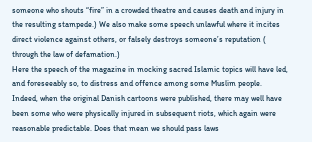someone who shouts “fire” in a crowded theatre and causes death and injury in the resulting stampede.) We also make some speech unlawful where it incites direct violence against others, or falsely destroys someone’s reputation ( through the law of defamation.)
Here the speech of the magazine in mocking sacred Islamic topics will have led, and foreseeably so, to distress and offence among some Muslim people. Indeed, when the original Danish cartoons were published, there may well have been some who were physically injured in subsequent riots, which again were reasonable predictable. Does that mean we should pass laws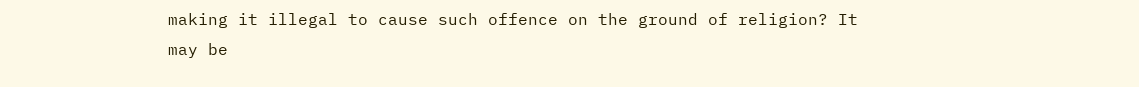making it illegal to cause such offence on the ground of religion? It may be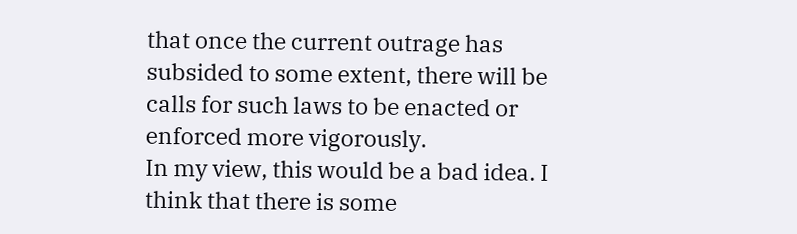that once the current outrage has subsided to some extent, there will be calls for such laws to be enacted or enforced more vigorously.
In my view, this would be a bad idea. I think that there is some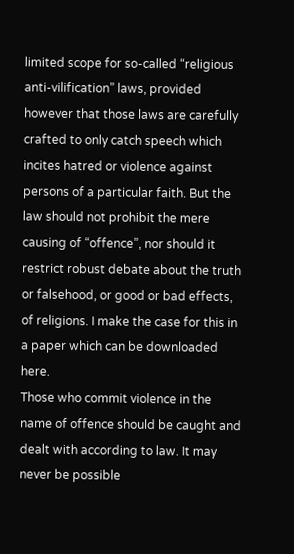limited scope for so-called “religious anti-vilification” laws, provided however that those laws are carefully crafted to only catch speech which incites hatred or violence against persons of a particular faith. But the law should not prohibit the mere causing of “offence”, nor should it restrict robust debate about the truth or falsehood, or good or bad effects, of religions. I make the case for this in a paper which can be downloaded here.
Those who commit violence in the name of offence should be caught and dealt with according to law. It may never be possible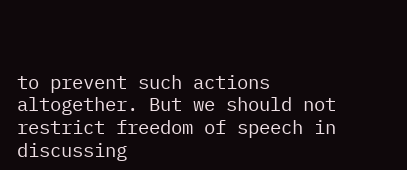to prevent such actions altogether. But we should not restrict freedom of speech in discussing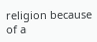religion because of a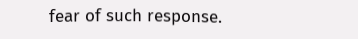fear of such response.